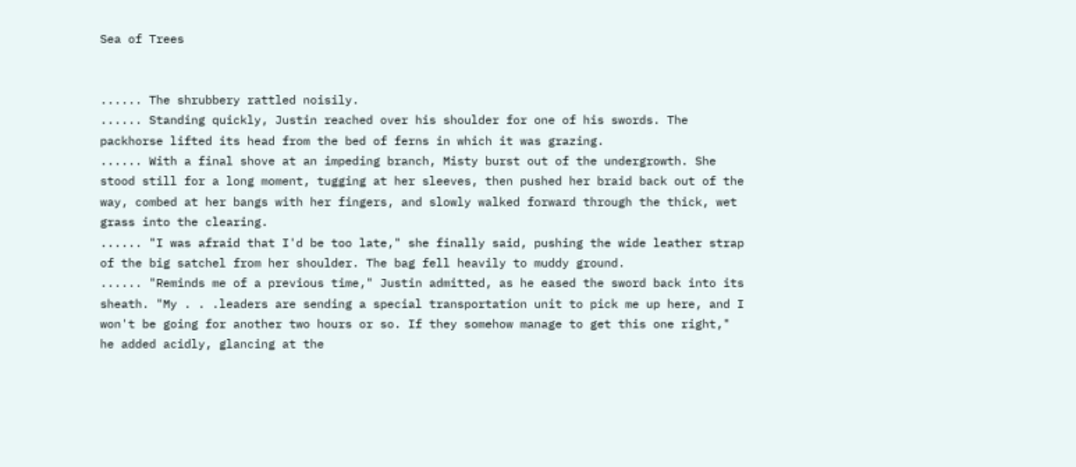Sea of Trees


...... The shrubbery rattled noisily.
...... Standing quickly, Justin reached over his shoulder for one of his swords. The packhorse lifted its head from the bed of ferns in which it was grazing.
...... With a final shove at an impeding branch, Misty burst out of the undergrowth. She stood still for a long moment, tugging at her sleeves, then pushed her braid back out of the way, combed at her bangs with her fingers, and slowly walked forward through the thick, wet grass into the clearing.
...... "I was afraid that I'd be too late," she finally said, pushing the wide leather strap of the big satchel from her shoulder. The bag fell heavily to muddy ground.
...... "Reminds me of a previous time," Justin admitted, as he eased the sword back into its sheath. "My . . .leaders are sending a special transportation unit to pick me up here, and I won't be going for another two hours or so. If they somehow manage to get this one right," he added acidly, glancing at the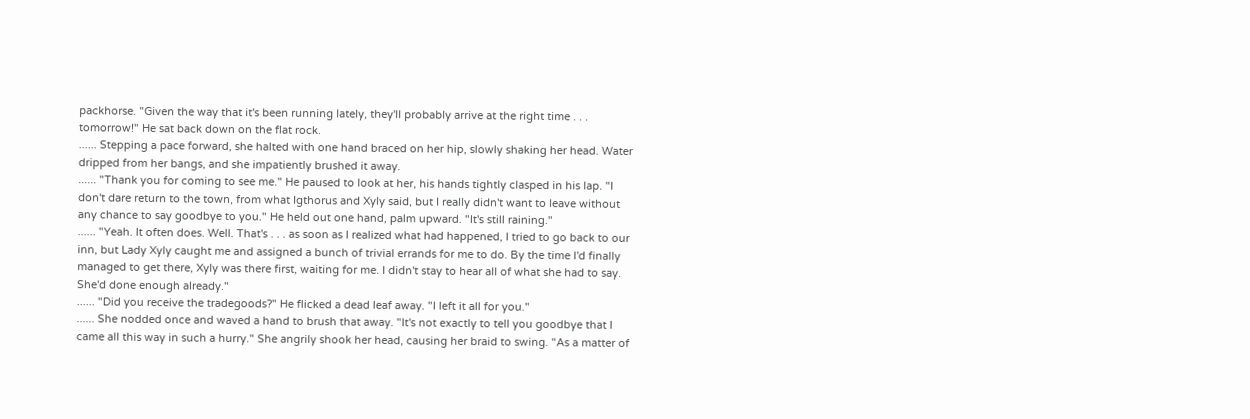packhorse. "Given the way that it's been running lately, they'll probably arrive at the right time . . . tomorrow!" He sat back down on the flat rock.
...... Stepping a pace forward, she halted with one hand braced on her hip, slowly shaking her head. Water dripped from her bangs, and she impatiently brushed it away.
...... "Thank you for coming to see me." He paused to look at her, his hands tightly clasped in his lap. "I don't dare return to the town, from what Igthorus and Xyly said, but I really didn't want to leave without any chance to say goodbye to you." He held out one hand, palm upward. "It's still raining."
...... "Yeah. It often does. Well. That's . . . as soon as I realized what had happened, I tried to go back to our inn, but Lady Xyly caught me and assigned a bunch of trivial errands for me to do. By the time I'd finally managed to get there, Xyly was there first, waiting for me. I didn't stay to hear all of what she had to say. She'd done enough already."
...... "Did you receive the tradegoods?" He flicked a dead leaf away. "I left it all for you."
...... She nodded once and waved a hand to brush that away. "It's not exactly to tell you goodbye that I came all this way in such a hurry." She angrily shook her head, causing her braid to swing. "As a matter of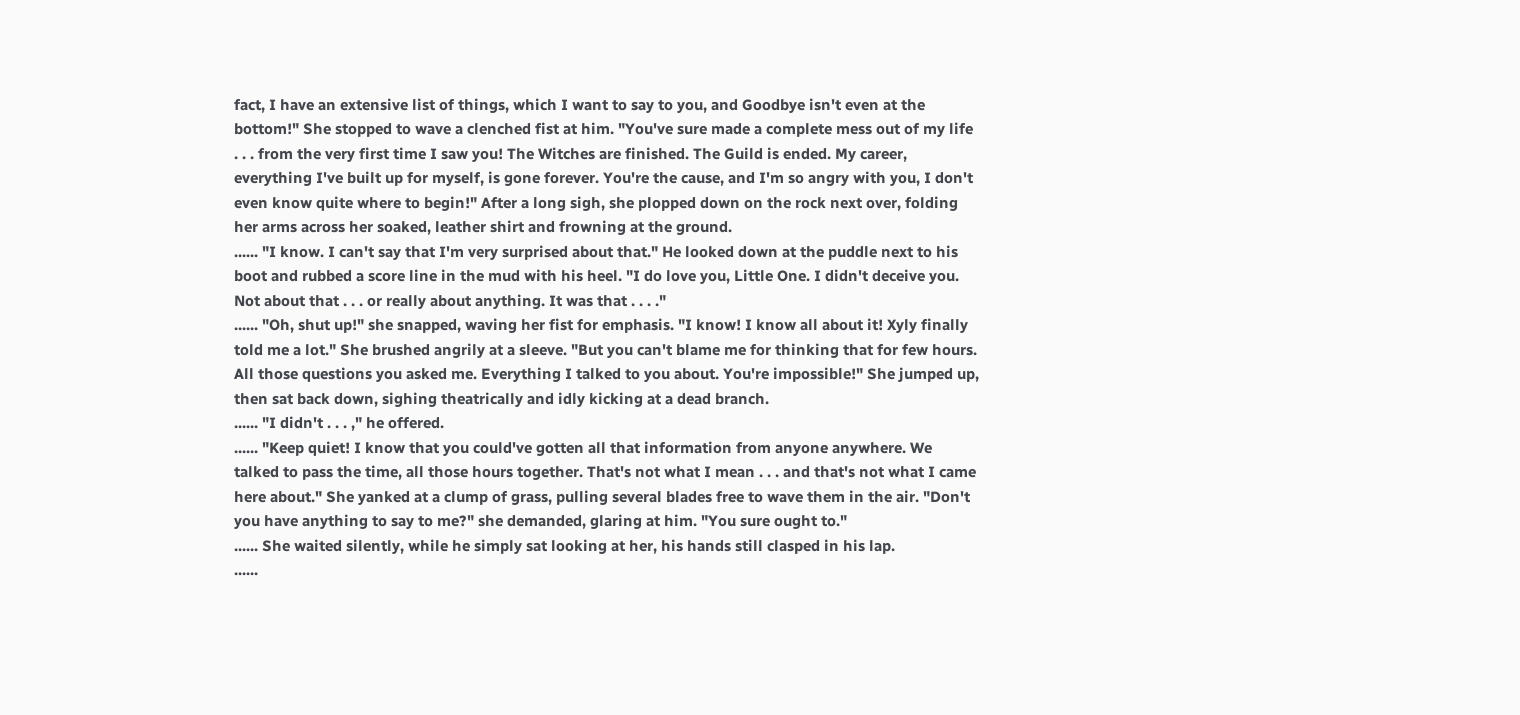fact, I have an extensive list of things, which I want to say to you, and Goodbye isn't even at the bottom!" She stopped to wave a clenched fist at him. "You've sure made a complete mess out of my life . . . from the very first time I saw you! The Witches are finished. The Guild is ended. My career, everything I've built up for myself, is gone forever. You're the cause, and I'm so angry with you, I don't even know quite where to begin!" After a long sigh, she plopped down on the rock next over, folding her arms across her soaked, leather shirt and frowning at the ground.
...... "I know. I can't say that I'm very surprised about that." He looked down at the puddle next to his boot and rubbed a score line in the mud with his heel. "I do love you, Little One. I didn't deceive you. Not about that . . . or really about anything. It was that . . . ."
...... "Oh, shut up!" she snapped, waving her fist for emphasis. "I know! I know all about it! Xyly finally told me a lot." She brushed angrily at a sleeve. "But you can't blame me for thinking that for few hours. All those questions you asked me. Everything I talked to you about. You're impossible!" She jumped up, then sat back down, sighing theatrically and idly kicking at a dead branch.
...... "I didn't . . . ," he offered.
...... "Keep quiet! I know that you could've gotten all that information from anyone anywhere. We talked to pass the time, all those hours together. That's not what I mean . . . and that's not what I came here about." She yanked at a clump of grass, pulling several blades free to wave them in the air. "Don't you have anything to say to me?" she demanded, glaring at him. "You sure ought to."
...... She waited silently, while he simply sat looking at her, his hands still clasped in his lap.
......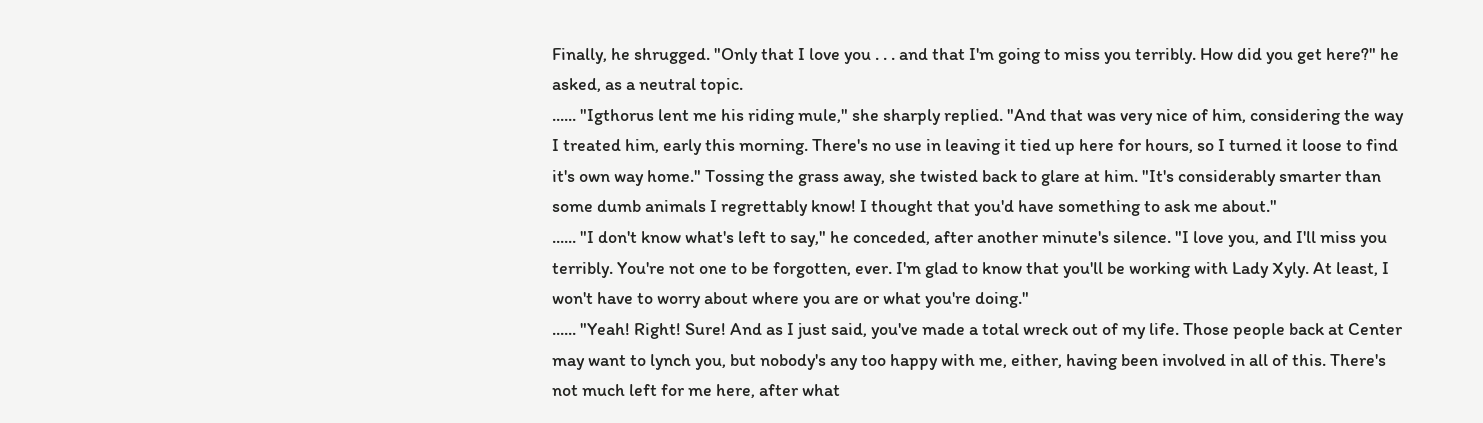Finally, he shrugged. "Only that I love you . . . and that I'm going to miss you terribly. How did you get here?" he asked, as a neutral topic.
...... "Igthorus lent me his riding mule," she sharply replied. "And that was very nice of him, considering the way I treated him, early this morning. There's no use in leaving it tied up here for hours, so I turned it loose to find it's own way home." Tossing the grass away, she twisted back to glare at him. "It's considerably smarter than some dumb animals I regrettably know! I thought that you'd have something to ask me about."
...... "I don't know what's left to say," he conceded, after another minute's silence. "I love you, and I'll miss you terribly. You're not one to be forgotten, ever. I'm glad to know that you'll be working with Lady Xyly. At least, I won't have to worry about where you are or what you're doing."
...... "Yeah! Right! Sure! And as I just said, you've made a total wreck out of my life. Those people back at Center may want to lynch you, but nobody's any too happy with me, either, having been involved in all of this. There's not much left for me here, after what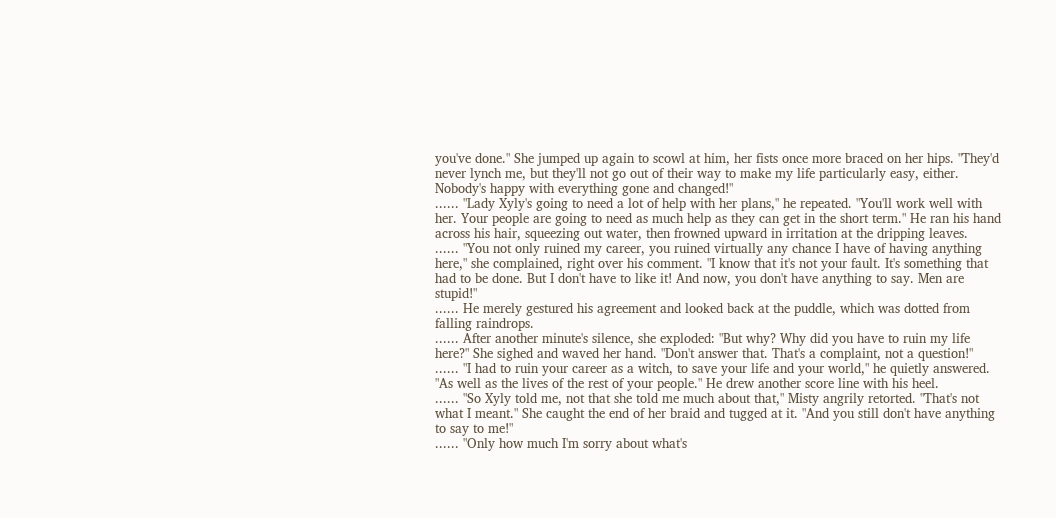you've done." She jumped up again to scowl at him, her fists once more braced on her hips. "They'd never lynch me, but they'll not go out of their way to make my life particularly easy, either. Nobody's happy with everything gone and changed!"
...... "Lady Xyly's going to need a lot of help with her plans," he repeated. "You'll work well with her. Your people are going to need as much help as they can get in the short term." He ran his hand across his hair, squeezing out water, then frowned upward in irritation at the dripping leaves.
...... "You not only ruined my career, you ruined virtually any chance I have of having anything here," she complained, right over his comment. "I know that it's not your fault. It's something that had to be done. But I don't have to like it! And now, you don't have anything to say. Men are stupid!"
...... He merely gestured his agreement and looked back at the puddle, which was dotted from falling raindrops.
...... After another minute's silence, she exploded: "But why? Why did you have to ruin my life here?" She sighed and waved her hand. "Don't answer that. That's a complaint, not a question!"
...... "I had to ruin your career as a witch, to save your life and your world," he quietly answered. "As well as the lives of the rest of your people." He drew another score line with his heel.
...... "So Xyly told me, not that she told me much about that," Misty angrily retorted. "That's not what I meant." She caught the end of her braid and tugged at it. "And you still don't have anything to say to me!"
...... "Only how much I'm sorry about what's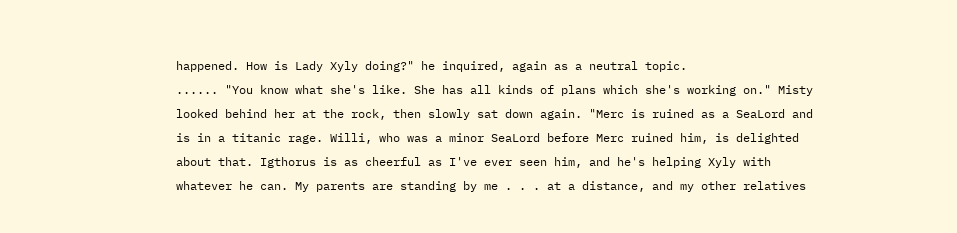happened. How is Lady Xyly doing?" he inquired, again as a neutral topic.
...... "You know what she's like. She has all kinds of plans which she's working on." Misty looked behind her at the rock, then slowly sat down again. "Merc is ruined as a SeaLord and is in a titanic rage. Willi, who was a minor SeaLord before Merc ruined him, is delighted about that. Igthorus is as cheerful as I've ever seen him, and he's helping Xyly with whatever he can. My parents are standing by me . . . at a distance, and my other relatives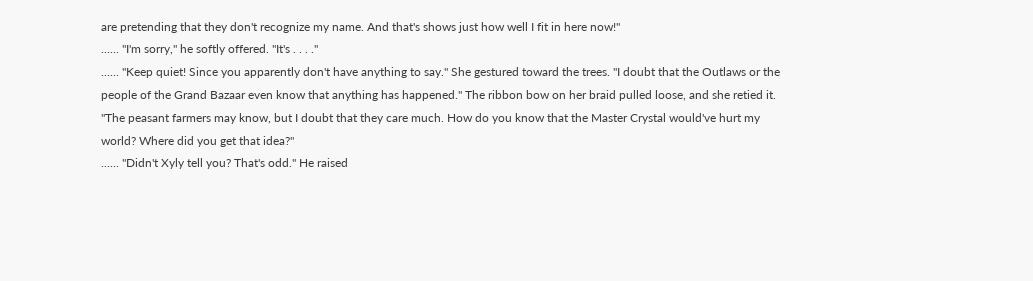are pretending that they don't recognize my name. And that's shows just how well I fit in here now!"
...... "I'm sorry," he softly offered. "It's . . . ."
...... "Keep quiet! Since you apparently don't have anything to say." She gestured toward the trees. "I doubt that the Outlaws or the people of the Grand Bazaar even know that anything has happened." The ribbon bow on her braid pulled loose, and she retied it. "The peasant farmers may know, but I doubt that they care much. How do you know that the Master Crystal would've hurt my world? Where did you get that idea?"
...... "Didn't Xyly tell you? That's odd." He raised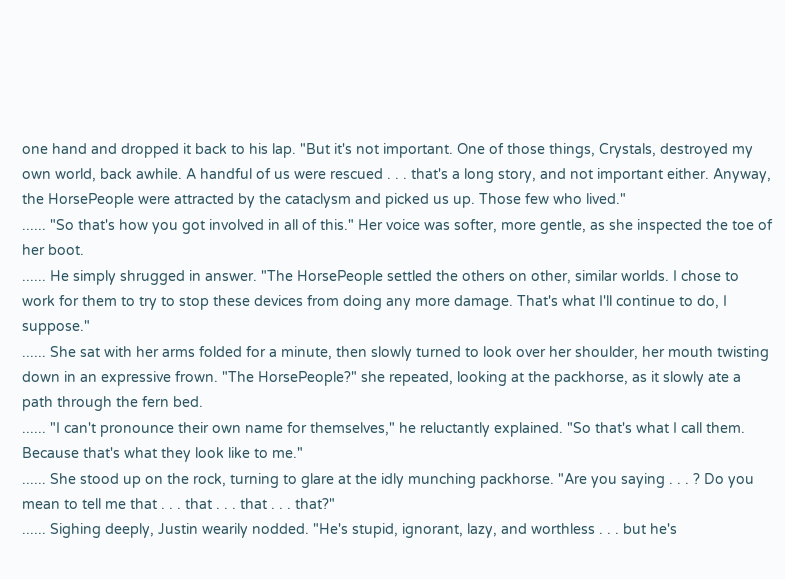one hand and dropped it back to his lap. "But it's not important. One of those things, Crystals, destroyed my own world, back awhile. A handful of us were rescued . . . that's a long story, and not important either. Anyway, the HorsePeople were attracted by the cataclysm and picked us up. Those few who lived."
...... "So that's how you got involved in all of this." Her voice was softer, more gentle, as she inspected the toe of her boot.
...... He simply shrugged in answer. "The HorsePeople settled the others on other, similar worlds. I chose to work for them to try to stop these devices from doing any more damage. That's what I'll continue to do, I suppose."
...... She sat with her arms folded for a minute, then slowly turned to look over her shoulder, her mouth twisting down in an expressive frown. "The HorsePeople?" she repeated, looking at the packhorse, as it slowly ate a path through the fern bed.
...... "I can't pronounce their own name for themselves," he reluctantly explained. "So that's what I call them. Because that's what they look like to me."
...... She stood up on the rock, turning to glare at the idly munching packhorse. "Are you saying . . . ? Do you mean to tell me that . . . that . . . that . . . that?"
...... Sighing deeply, Justin wearily nodded. "He's stupid, ignorant, lazy, and worthless . . . but he's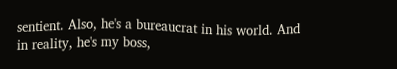sentient. Also, he's a bureaucrat in his world. And in reality, he's my boss,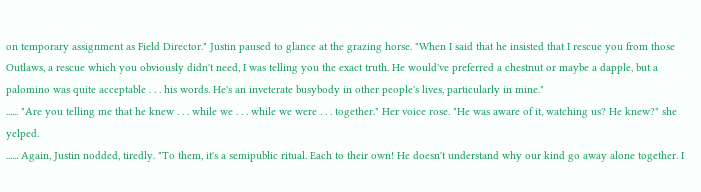on temporary assignment as Field Director." Justin paused to glance at the grazing horse. "When I said that he insisted that I rescue you from those Outlaws, a rescue which you obviously didn't need, I was telling you the exact truth. He would've preferred a chestnut or maybe a dapple, but a palomino was quite acceptable . . . his words. He's an inveterate busybody in other people's lives, particularly in mine."
...... "Are you telling me that he knew . . . while we . . . while we were . . . together." Her voice rose. "He was aware of it, watching us? He knew?" she yelped.
...... Again, Justin nodded, tiredly. "To them, it's a semipublic ritual. Each to their own! He doesn't understand why our kind go away alone together. I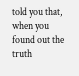told you that, when you found out the truth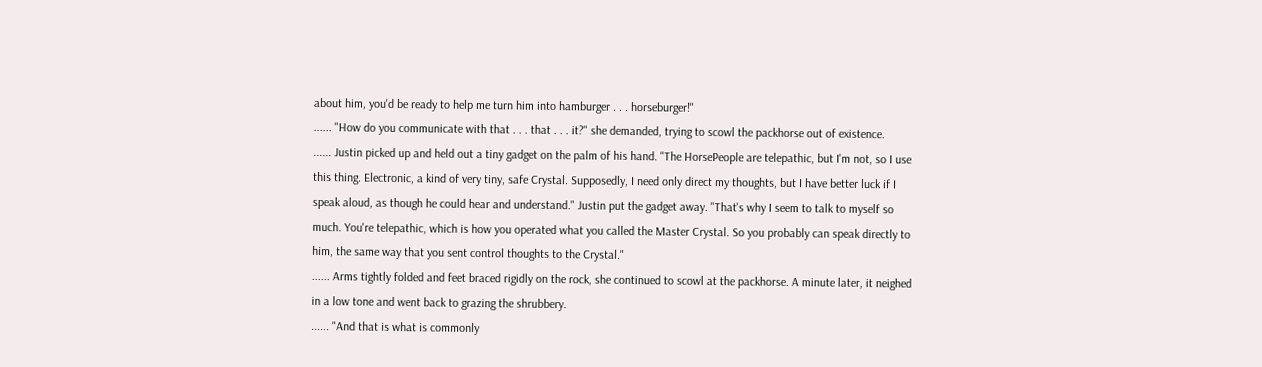about him, you'd be ready to help me turn him into hamburger . . . horseburger!"
...... "How do you communicate with that . . . that . . . it?" she demanded, trying to scowl the packhorse out of existence.
...... Justin picked up and held out a tiny gadget on the palm of his hand. "The HorsePeople are telepathic, but I'm not, so I use this thing. Electronic, a kind of very tiny, safe Crystal. Supposedly, I need only direct my thoughts, but I have better luck if I speak aloud, as though he could hear and understand." Justin put the gadget away. "That's why I seem to talk to myself so much. You're telepathic, which is how you operated what you called the Master Crystal. So you probably can speak directly to him, the same way that you sent control thoughts to the Crystal."
...... Arms tightly folded and feet braced rigidly on the rock, she continued to scowl at the packhorse. A minute later, it neighed in a low tone and went back to grazing the shrubbery.
...... "And that is what is commonly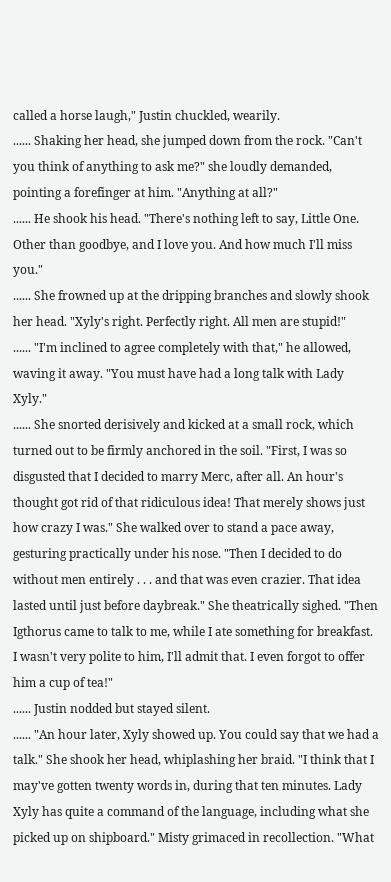called a horse laugh," Justin chuckled, wearily.
...... Shaking her head, she jumped down from the rock. "Can't you think of anything to ask me?" she loudly demanded, pointing a forefinger at him. "Anything at all?"
...... He shook his head. "There's nothing left to say, Little One. Other than goodbye, and I love you. And how much I'll miss you."
...... She frowned up at the dripping branches and slowly shook her head. "Xyly's right. Perfectly right. All men are stupid!"
...... "I'm inclined to agree completely with that," he allowed, waving it away. "You must have had a long talk with Lady Xyly."
...... She snorted derisively and kicked at a small rock, which turned out to be firmly anchored in the soil. "First, I was so disgusted that I decided to marry Merc, after all. An hour's thought got rid of that ridiculous idea! That merely shows just how crazy I was." She walked over to stand a pace away, gesturing practically under his nose. "Then I decided to do without men entirely . . . and that was even crazier. That idea lasted until just before daybreak." She theatrically sighed. "Then Igthorus came to talk to me, while I ate something for breakfast. I wasn't very polite to him, I'll admit that. I even forgot to offer him a cup of tea!"
...... Justin nodded but stayed silent.
...... "An hour later, Xyly showed up. You could say that we had a talk." She shook her head, whiplashing her braid. "I think that I may've gotten twenty words in, during that ten minutes. Lady Xyly has quite a command of the language, including what she picked up on shipboard." Misty grimaced in recollection. "What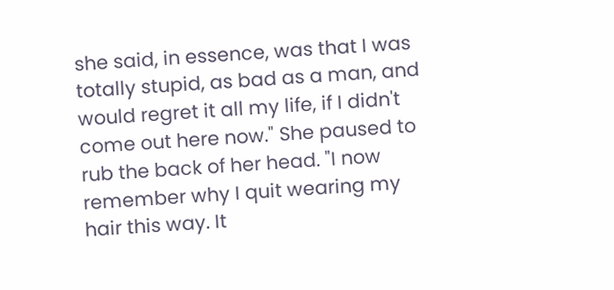she said, in essence, was that I was totally stupid, as bad as a man, and would regret it all my life, if I didn't come out here now." She paused to rub the back of her head. "I now remember why I quit wearing my hair this way. It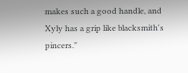makes such a good handle, and Xyly has a grip like blacksmith's pincers."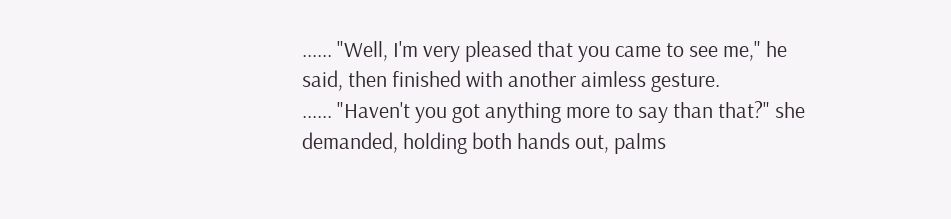...... "Well, I'm very pleased that you came to see me," he said, then finished with another aimless gesture.
...... "Haven't you got anything more to say than that?" she demanded, holding both hands out, palms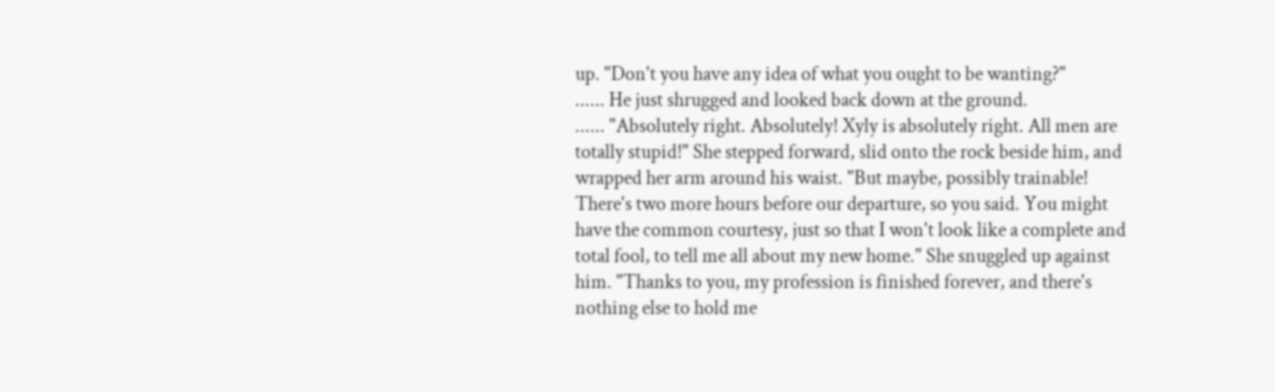up. "Don't you have any idea of what you ought to be wanting?"
...... He just shrugged and looked back down at the ground.
...... "Absolutely right. Absolutely! Xyly is absolutely right. All men are totally stupid!" She stepped forward, slid onto the rock beside him, and wrapped her arm around his waist. "But maybe, possibly trainable! There's two more hours before our departure, so you said. You might have the common courtesy, just so that I won't look like a complete and total fool, to tell me all about my new home." She snuggled up against him. "Thanks to you, my profession is finished forever, and there's nothing else to hold me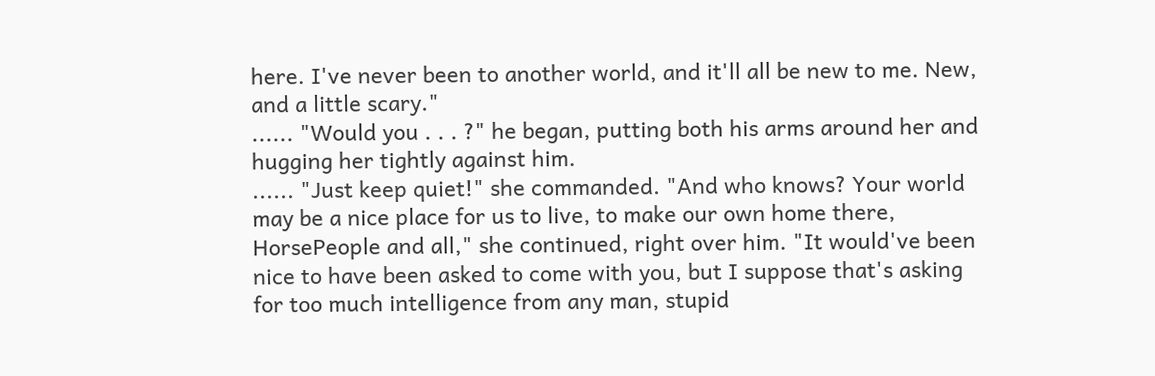here. I've never been to another world, and it'll all be new to me. New, and a little scary."
...... "Would you . . . ?" he began, putting both his arms around her and hugging her tightly against him.
...... "Just keep quiet!" she commanded. "And who knows? Your world may be a nice place for us to live, to make our own home there, HorsePeople and all," she continued, right over him. "It would've been nice to have been asked to come with you, but I suppose that's asking for too much intelligence from any man, stupid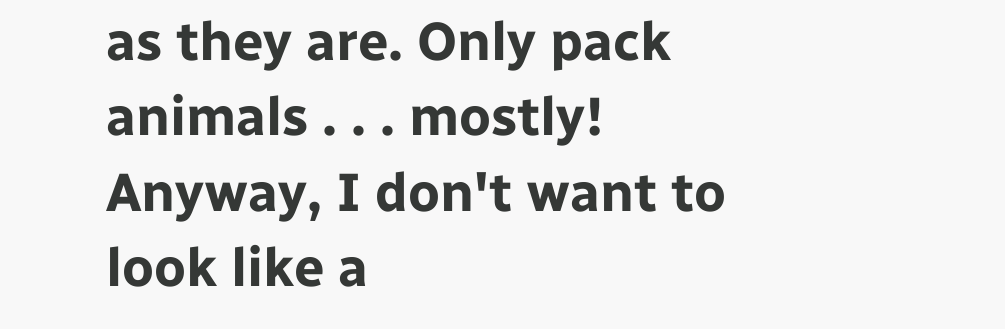as they are. Only pack animals . . . mostly! Anyway, I don't want to look like a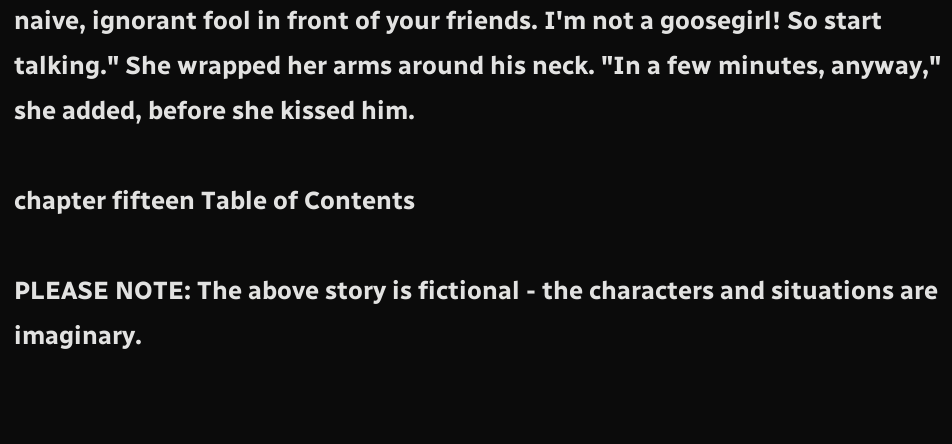naive, ignorant fool in front of your friends. I'm not a goosegirl! So start talking." She wrapped her arms around his neck. "In a few minutes, anyway," she added, before she kissed him.

chapter fifteen Table of Contents

PLEASE NOTE: The above story is fictional - the characters and situations are imaginary.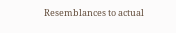Resemblances to actual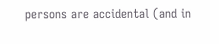persons are accidental (and in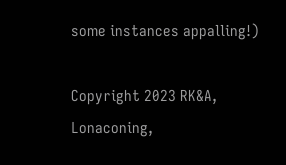some instances appalling!)

Copyright 2023 RK&A, Lonaconing,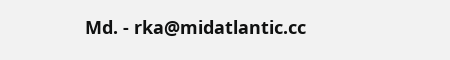Md. - rka@midatlantic.cc